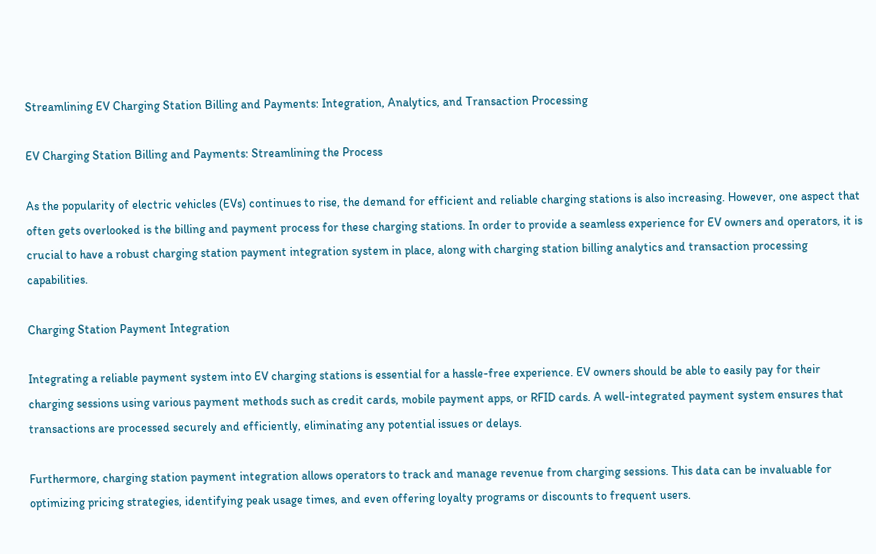Streamlining EV Charging Station Billing and Payments: Integration, Analytics, and Transaction Processing

EV Charging Station Billing and Payments: Streamlining the Process

As the popularity of electric vehicles (EVs) continues to rise, the demand for efficient and reliable charging stations is also increasing. However, one aspect that often gets overlooked is the billing and payment process for these charging stations. In order to provide a seamless experience for EV owners and operators, it is crucial to have a robust charging station payment integration system in place, along with charging station billing analytics and transaction processing capabilities.

Charging Station Payment Integration

Integrating a reliable payment system into EV charging stations is essential for a hassle-free experience. EV owners should be able to easily pay for their charging sessions using various payment methods such as credit cards, mobile payment apps, or RFID cards. A well-integrated payment system ensures that transactions are processed securely and efficiently, eliminating any potential issues or delays.

Furthermore, charging station payment integration allows operators to track and manage revenue from charging sessions. This data can be invaluable for optimizing pricing strategies, identifying peak usage times, and even offering loyalty programs or discounts to frequent users.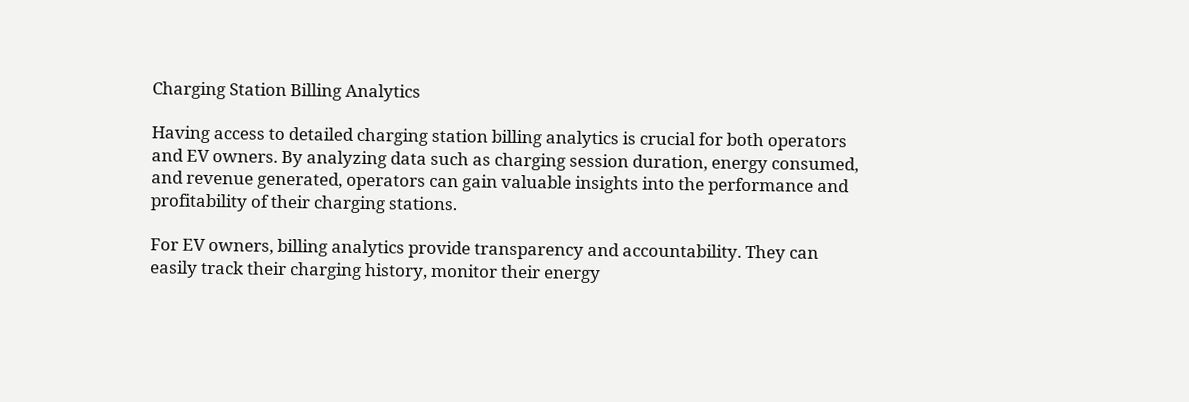Charging Station Billing Analytics

Having access to detailed charging station billing analytics is crucial for both operators and EV owners. By analyzing data such as charging session duration, energy consumed, and revenue generated, operators can gain valuable insights into the performance and profitability of their charging stations.

For EV owners, billing analytics provide transparency and accountability. They can easily track their charging history, monitor their energy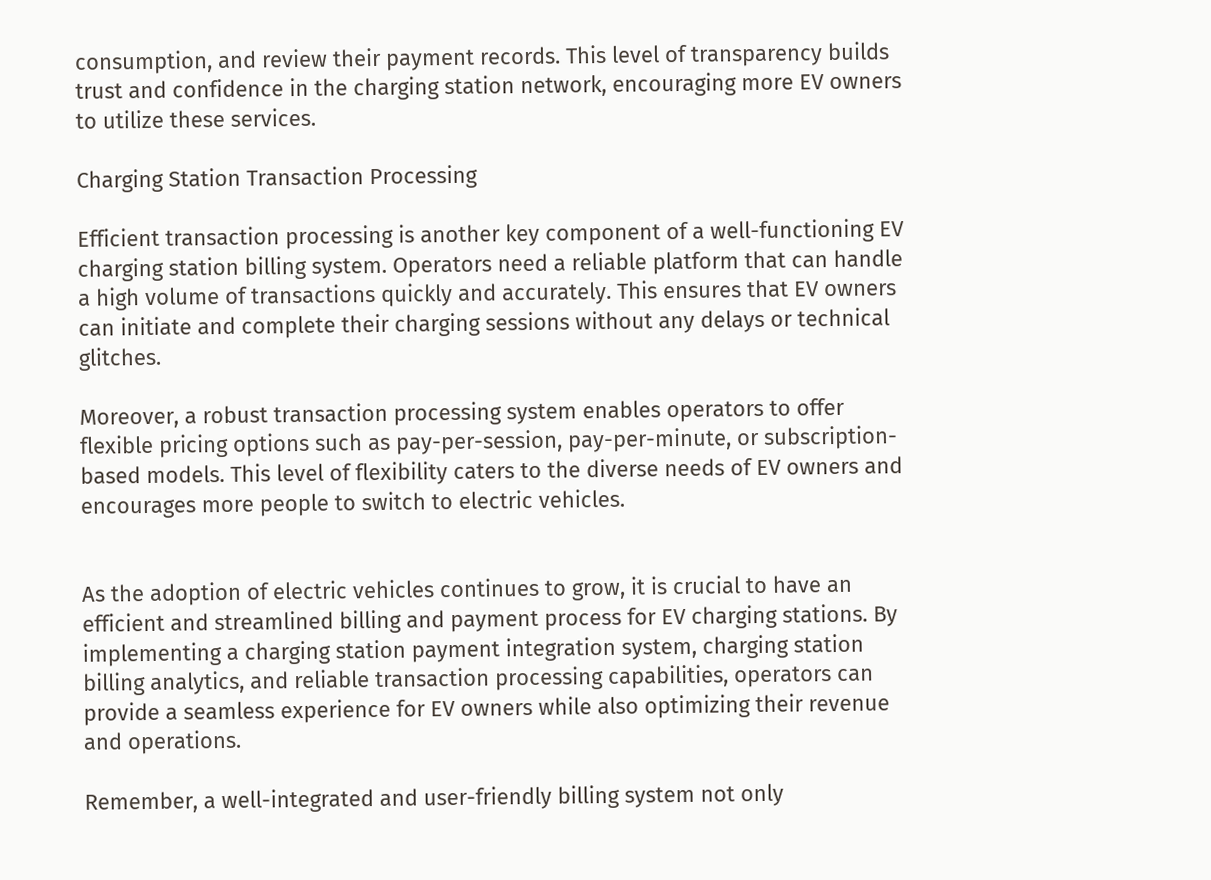consumption, and review their payment records. This level of transparency builds trust and confidence in the charging station network, encouraging more EV owners to utilize these services.

Charging Station Transaction Processing

Efficient transaction processing is another key component of a well-functioning EV charging station billing system. Operators need a reliable platform that can handle a high volume of transactions quickly and accurately. This ensures that EV owners can initiate and complete their charging sessions without any delays or technical glitches.

Moreover, a robust transaction processing system enables operators to offer flexible pricing options such as pay-per-session, pay-per-minute, or subscription-based models. This level of flexibility caters to the diverse needs of EV owners and encourages more people to switch to electric vehicles.


As the adoption of electric vehicles continues to grow, it is crucial to have an efficient and streamlined billing and payment process for EV charging stations. By implementing a charging station payment integration system, charging station billing analytics, and reliable transaction processing capabilities, operators can provide a seamless experience for EV owners while also optimizing their revenue and operations.

Remember, a well-integrated and user-friendly billing system not only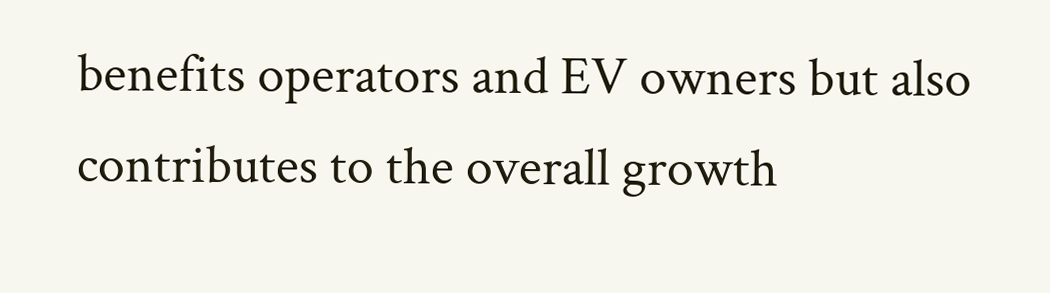benefits operators and EV owners but also contributes to the overall growth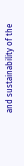and sustainability of the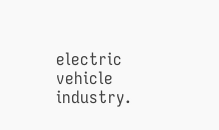electric vehicle industry.